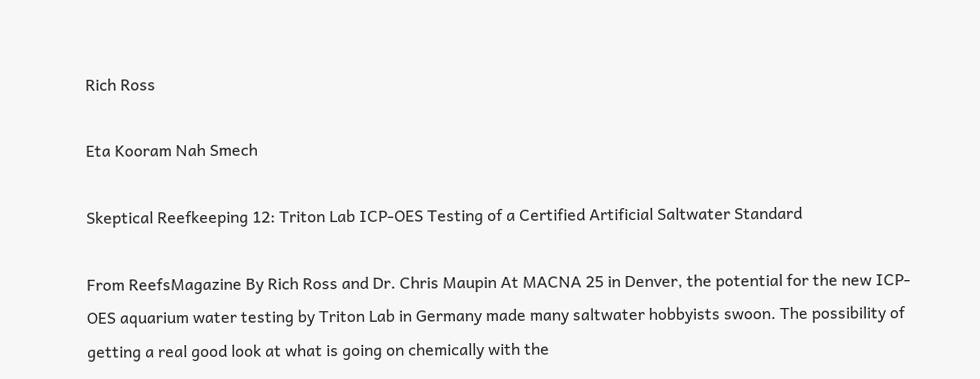Rich Ross

Eta Kooram Nah Smech

Skeptical Reefkeeping 12: Triton Lab ICP-OES Testing of a Certified Artificial Saltwater Standard

From ReefsMagazine By Rich Ross and Dr. Chris Maupin At MACNA 25 in Denver, the potential for the new ICP-OES aquarium water testing by Triton Lab in Germany made many saltwater hobbyists swoon. The possibility of getting a real good look at what is going on chemically with the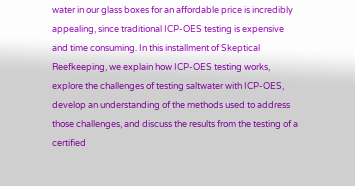water in our glass boxes for an affordable price is incredibly appealing, since traditional ICP-OES testing is expensive and time consuming. In this installment of Skeptical Reefkeeping, we explain how ICP-OES testing works, explore the challenges of testing saltwater with ICP-OES, develop an understanding of the methods used to address those challenges, and discuss the results from the testing of a certified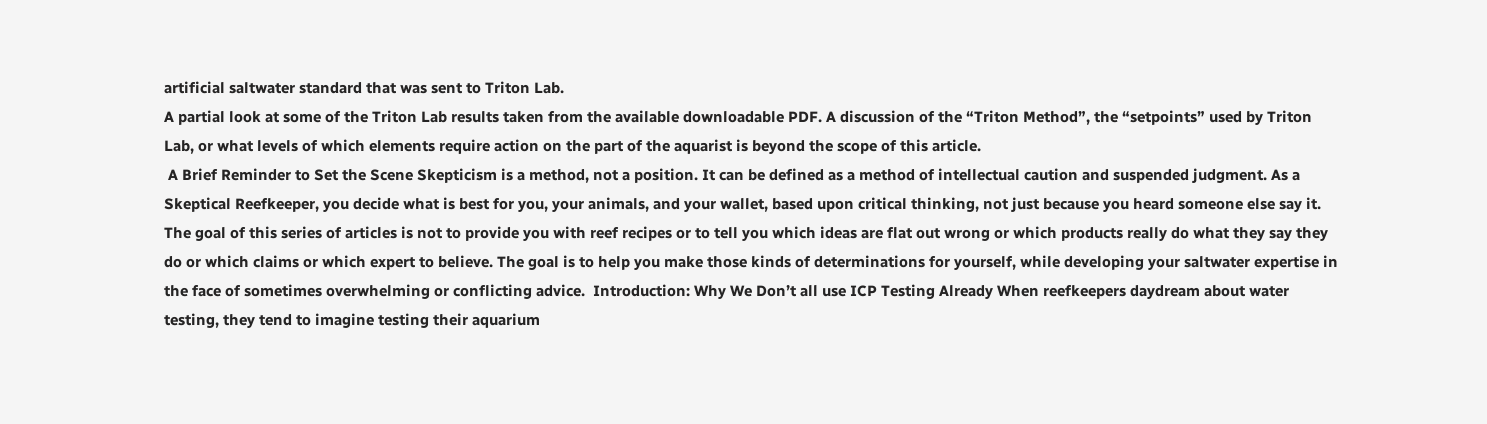artificial saltwater standard that was sent to Triton Lab.
A partial look at some of the Triton Lab results taken from the available downloadable PDF. A discussion of the “Triton Method”, the “setpoints” used by Triton Lab, or what levels of which elements require action on the part of the aquarist is beyond the scope of this article.
 A Brief Reminder to Set the Scene Skepticism is a method, not a position. It can be defined as a method of intellectual caution and suspended judgment. As a Skeptical Reefkeeper, you decide what is best for you, your animals, and your wallet, based upon critical thinking, not just because you heard someone else say it. The goal of this series of articles is not to provide you with reef recipes or to tell you which ideas are flat out wrong or which products really do what they say they do or which claims or which expert to believe. The goal is to help you make those kinds of determinations for yourself, while developing your saltwater expertise in the face of sometimes overwhelming or conflicting advice.  Introduction: Why We Don’t all use ICP Testing Already When reefkeepers daydream about water testing, they tend to imagine testing their aquarium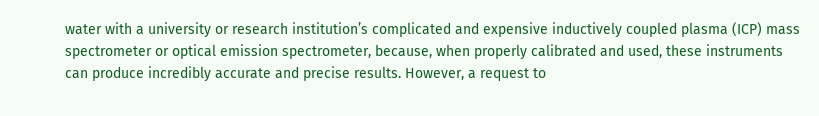water with a university or research institution’s complicated and expensive inductively coupled plasma (ICP) mass spectrometer or optical emission spectrometer, because, when properly calibrated and used, these instruments can produce incredibly accurate and precise results. However, a request to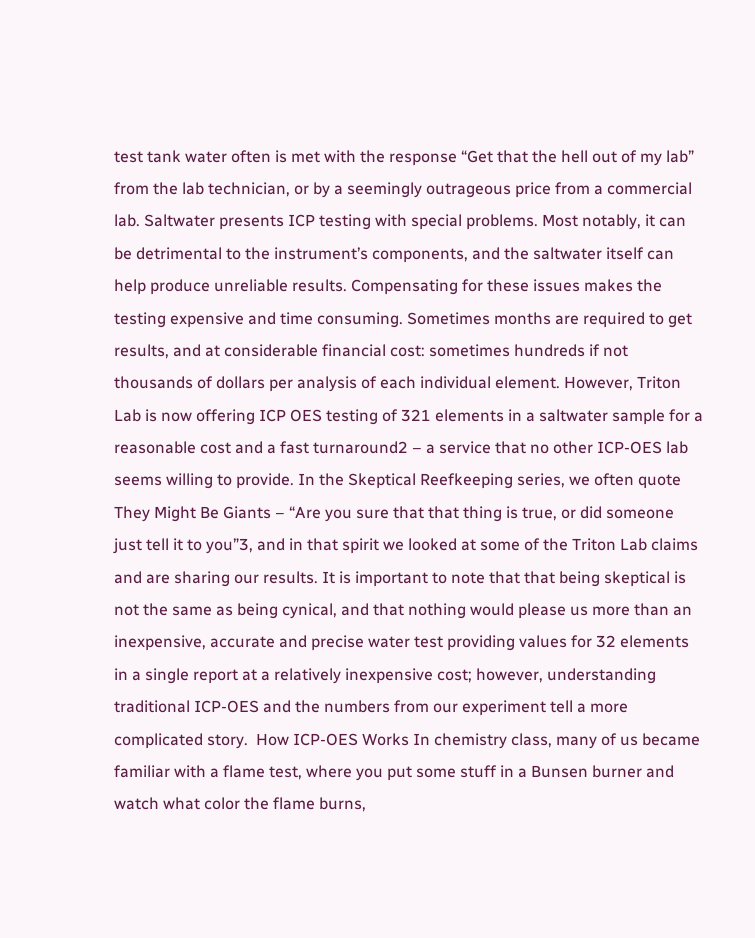test tank water often is met with the response “Get that the hell out of my lab” from the lab technician, or by a seemingly outrageous price from a commercial lab. Saltwater presents ICP testing with special problems. Most notably, it can be detrimental to the instrument’s components, and the saltwater itself can help produce unreliable results. Compensating for these issues makes the testing expensive and time consuming. Sometimes months are required to get results, and at considerable financial cost: sometimes hundreds if not thousands of dollars per analysis of each individual element. However, Triton Lab is now offering ICP OES testing of 321 elements in a saltwater sample for a reasonable cost and a fast turnaround2 – a service that no other ICP-OES lab seems willing to provide. In the Skeptical Reefkeeping series, we often quote They Might Be Giants – “Are you sure that that thing is true, or did someone just tell it to you”3, and in that spirit we looked at some of the Triton Lab claims and are sharing our results. It is important to note that that being skeptical is not the same as being cynical, and that nothing would please us more than an inexpensive, accurate and precise water test providing values for 32 elements in a single report at a relatively inexpensive cost; however, understanding traditional ICP-OES and the numbers from our experiment tell a more complicated story.  How ICP-OES Works In chemistry class, many of us became familiar with a flame test, where you put some stuff in a Bunsen burner and watch what color the flame burns,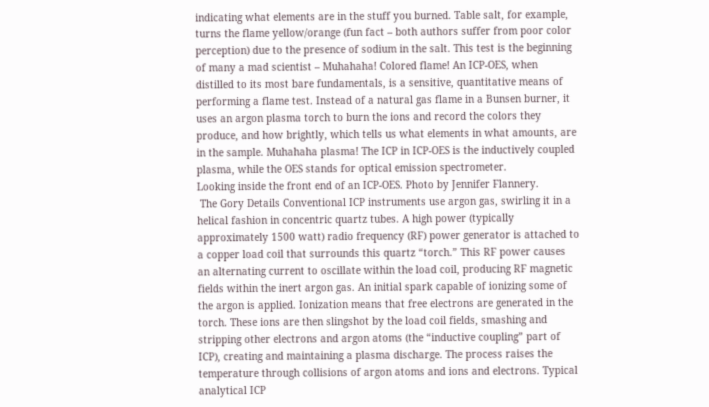indicating what elements are in the stuff you burned. Table salt, for example, turns the flame yellow/orange (fun fact – both authors suffer from poor color perception) due to the presence of sodium in the salt. This test is the beginning of many a mad scientist – Muhahaha! Colored flame! An ICP-OES, when distilled to its most bare fundamentals, is a sensitive, quantitative means of performing a flame test. Instead of a natural gas flame in a Bunsen burner, it uses an argon plasma torch to burn the ions and record the colors they produce, and how brightly, which tells us what elements in what amounts, are in the sample. Muhahaha plasma! The ICP in ICP-OES is the inductively coupled plasma, while the OES stands for optical emission spectrometer.
Looking inside the front end of an ICP-OES. Photo by Jennifer Flannery.
 The Gory Details Conventional ICP instruments use argon gas, swirling it in a helical fashion in concentric quartz tubes. A high power (typically approximately 1500 watt) radio frequency (RF) power generator is attached to a copper load coil that surrounds this quartz “torch.” This RF power causes an alternating current to oscillate within the load coil, producing RF magnetic fields within the inert argon gas. An initial spark capable of ionizing some of the argon is applied. Ionization means that free electrons are generated in the torch. These ions are then slingshot by the load coil fields, smashing and stripping other electrons and argon atoms (the “inductive coupling” part of ICP), creating and maintaining a plasma discharge. The process raises the temperature through collisions of argon atoms and ions and electrons. Typical analytical ICP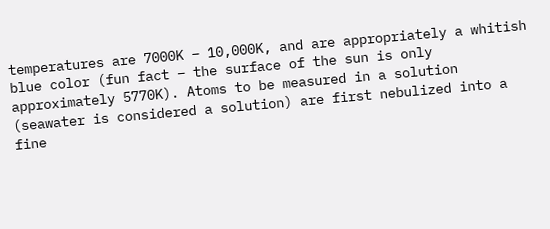temperatures are 7000K – 10,000K, and are appropriately a whitish blue color (fun fact – the surface of the sun is only approximately 5770K). Atoms to be measured in a solution (seawater is considered a solution) are first nebulized into a fine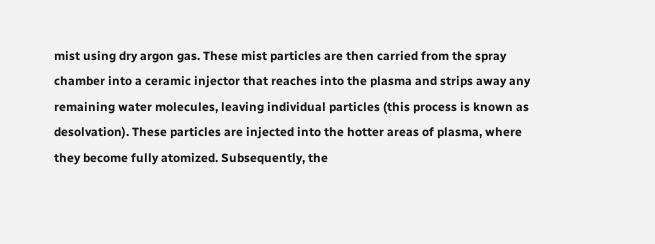mist using dry argon gas. These mist particles are then carried from the spray chamber into a ceramic injector that reaches into the plasma and strips away any remaining water molecules, leaving individual particles (this process is known as desolvation). These particles are injected into the hotter areas of plasma, where they become fully atomized. Subsequently, the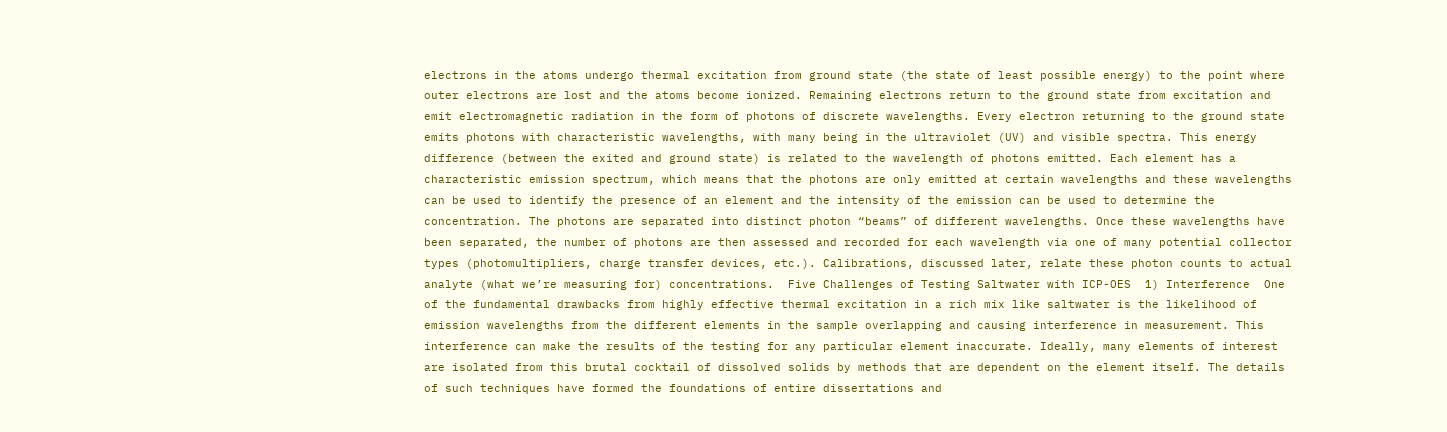electrons in the atoms undergo thermal excitation from ground state (the state of least possible energy) to the point where outer electrons are lost and the atoms become ionized. Remaining electrons return to the ground state from excitation and emit electromagnetic radiation in the form of photons of discrete wavelengths. Every electron returning to the ground state emits photons with characteristic wavelengths, with many being in the ultraviolet (UV) and visible spectra. This energy difference (between the exited and ground state) is related to the wavelength of photons emitted. Each element has a characteristic emission spectrum, which means that the photons are only emitted at certain wavelengths and these wavelengths can be used to identify the presence of an element and the intensity of the emission can be used to determine the concentration. The photons are separated into distinct photon “beams” of different wavelengths. Once these wavelengths have been separated, the number of photons are then assessed and recorded for each wavelength via one of many potential collector types (photomultipliers, charge transfer devices, etc.). Calibrations, discussed later, relate these photon counts to actual analyte (what we’re measuring for) concentrations.  Five Challenges of Testing Saltwater with ICP-OES  1) Interference  One of the fundamental drawbacks from highly effective thermal excitation in a rich mix like saltwater is the likelihood of emission wavelengths from the different elements in the sample overlapping and causing interference in measurement. This interference can make the results of the testing for any particular element inaccurate. Ideally, many elements of interest are isolated from this brutal cocktail of dissolved solids by methods that are dependent on the element itself. The details of such techniques have formed the foundations of entire dissertations and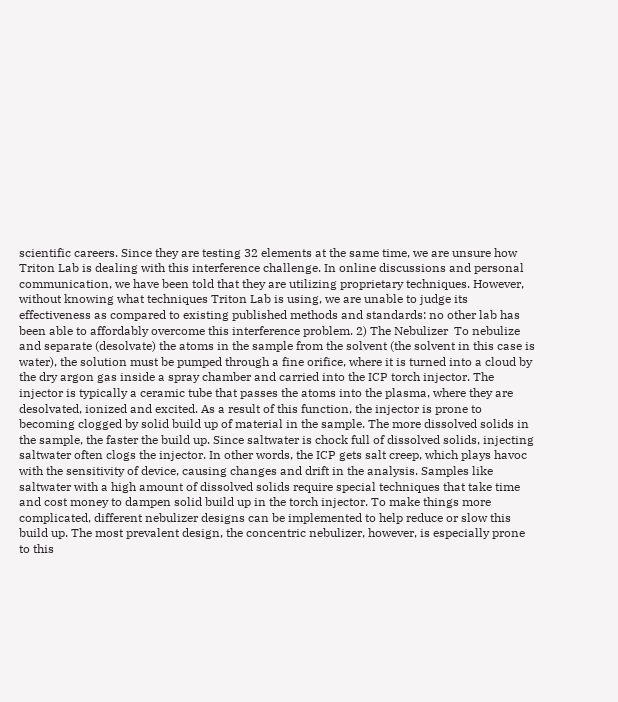scientific careers. Since they are testing 32 elements at the same time, we are unsure how Triton Lab is dealing with this interference challenge. In online discussions and personal communication, we have been told that they are utilizing proprietary techniques. However, without knowing what techniques Triton Lab is using, we are unable to judge its effectiveness as compared to existing published methods and standards: no other lab has been able to affordably overcome this interference problem. 2) The Nebulizer  To nebulize and separate (desolvate) the atoms in the sample from the solvent (the solvent in this case is water), the solution must be pumped through a fine orifice, where it is turned into a cloud by the dry argon gas inside a spray chamber and carried into the ICP torch injector. The injector is typically a ceramic tube that passes the atoms into the plasma, where they are desolvated, ionized and excited. As a result of this function, the injector is prone to becoming clogged by solid build up of material in the sample. The more dissolved solids in the sample, the faster the build up. Since saltwater is chock full of dissolved solids, injecting saltwater often clogs the injector. In other words, the ICP gets salt creep, which plays havoc with the sensitivity of device, causing changes and drift in the analysis. Samples like saltwater with a high amount of dissolved solids require special techniques that take time and cost money to dampen solid build up in the torch injector. To make things more complicated, different nebulizer designs can be implemented to help reduce or slow this build up. The most prevalent design, the concentric nebulizer, however, is especially prone to this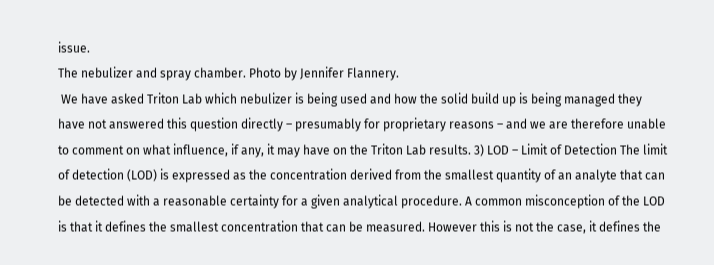issue.
The nebulizer and spray chamber. Photo by Jennifer Flannery.
 We have asked Triton Lab which nebulizer is being used and how the solid build up is being managed they have not answered this question directly – presumably for proprietary reasons – and we are therefore unable to comment on what influence, if any, it may have on the Triton Lab results. 3) LOD – Limit of Detection The limit of detection (LOD) is expressed as the concentration derived from the smallest quantity of an analyte that can be detected with a reasonable certainty for a given analytical procedure. A common misconception of the LOD is that it defines the smallest concentration that can be measured. However this is not the case, it defines the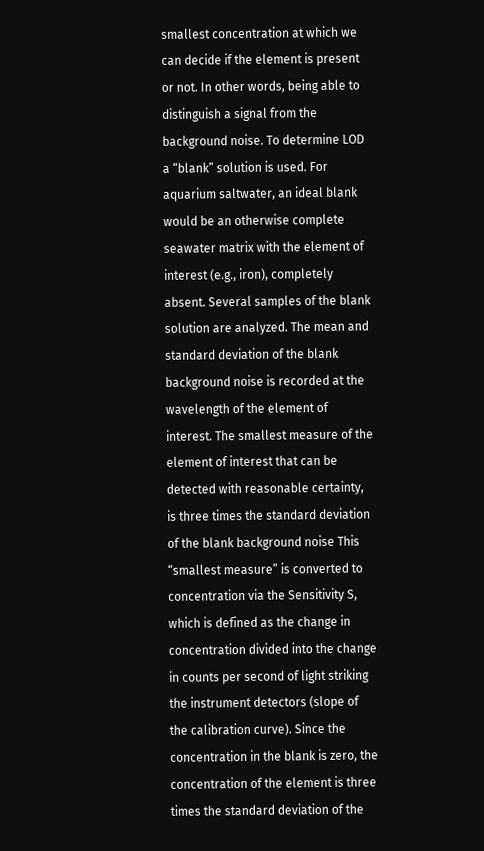smallest concentration at which we can decide if the element is present or not. In other words, being able to distinguish a signal from the background noise. To determine LOD a “blank” solution is used. For aquarium saltwater, an ideal blank would be an otherwise complete seawater matrix with the element of interest (e.g., iron), completely absent. Several samples of the blank solution are analyzed. The mean and standard deviation of the blank background noise is recorded at the wavelength of the element of interest. The smallest measure of the element of interest that can be detected with reasonable certainty, is three times the standard deviation of the blank background noise This “smallest measure” is converted to concentration via the Sensitivity S, which is defined as the change in concentration divided into the change in counts per second of light striking the instrument detectors (slope of the calibration curve). Since the concentration in the blank is zero, the concentration of the element is three times the standard deviation of the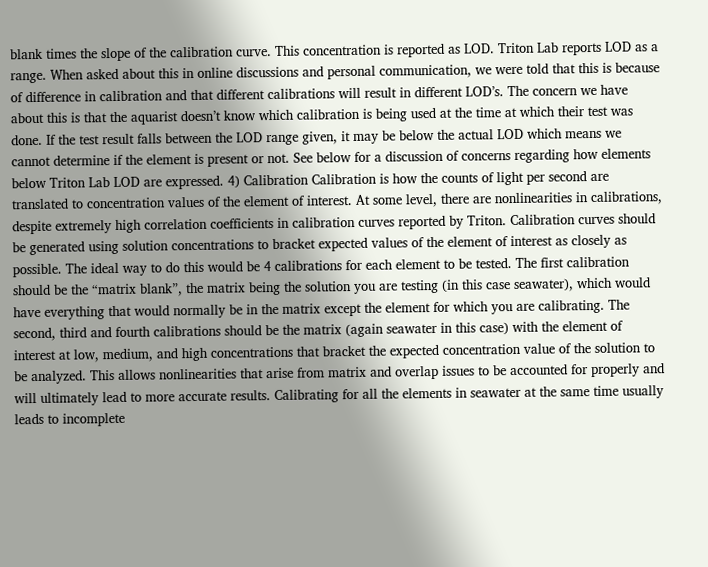blank times the slope of the calibration curve. This concentration is reported as LOD. Triton Lab reports LOD as a range. When asked about this in online discussions and personal communication, we were told that this is because of difference in calibration and that different calibrations will result in different LOD’s. The concern we have about this is that the aquarist doesn’t know which calibration is being used at the time at which their test was done. If the test result falls between the LOD range given, it may be below the actual LOD which means we cannot determine if the element is present or not. See below for a discussion of concerns regarding how elements below Triton Lab LOD are expressed. 4) Calibration Calibration is how the counts of light per second are translated to concentration values of the element of interest. At some level, there are nonlinearities in calibrations, despite extremely high correlation coefficients in calibration curves reported by Triton. Calibration curves should be generated using solution concentrations to bracket expected values of the element of interest as closely as possible. The ideal way to do this would be 4 calibrations for each element to be tested. The first calibration should be the “matrix blank”, the matrix being the solution you are testing (in this case seawater), which would have everything that would normally be in the matrix except the element for which you are calibrating. The second, third and fourth calibrations should be the matrix (again seawater in this case) with the element of interest at low, medium, and high concentrations that bracket the expected concentration value of the solution to be analyzed. This allows nonlinearities that arise from matrix and overlap issues to be accounted for properly and will ultimately lead to more accurate results. Calibrating for all the elements in seawater at the same time usually leads to incomplete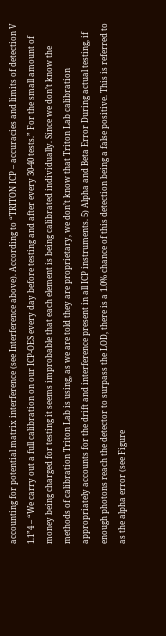accounting for potential matrix interference (see Interference above). According to “TRITON ICP – accuracies and limits of detection V 1.1”4 – “We carry out a full calibration on our ICP-OES every day before testing and after every 30-40 tests.” For the small amount of money being charged for testing it seems improbable that each element is being calibrated individually. Since we don’t know the methods of calibration Triton Lab is using, as we are told they are proprietary, we don’t know that Triton Lab calibration appropriately accounts for the drift and interference present in all ICP instruments. 5) Alpha and Beta Error During actual testing, if enough photons reach the detector to surpass the LOD, there is a 1.0% chance of this detection being a false positive. This is referred to as the alpha error (see Figure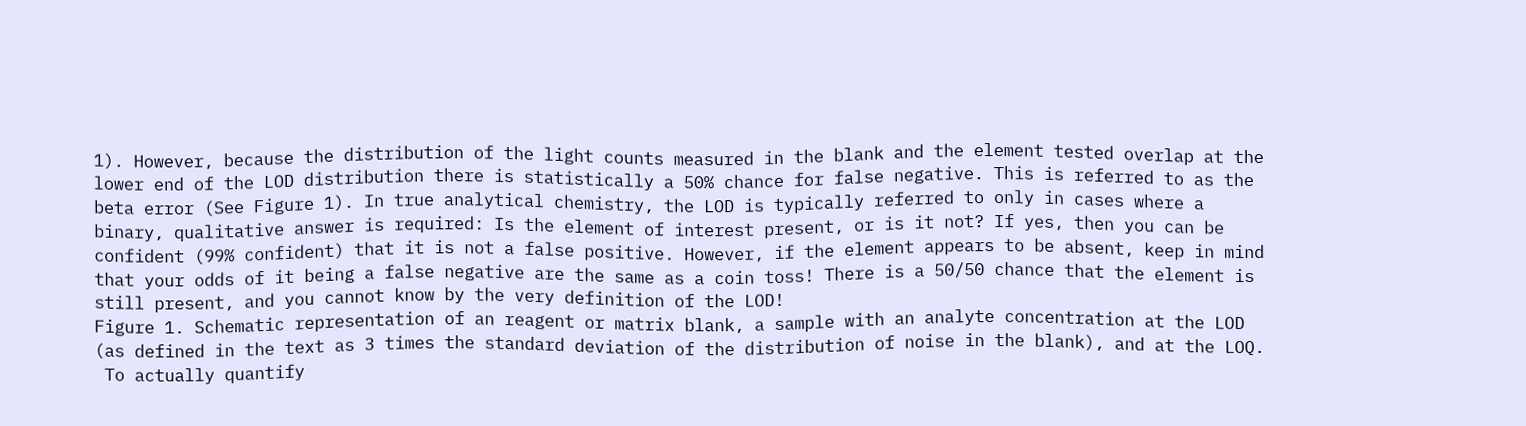1). However, because the distribution of the light counts measured in the blank and the element tested overlap at the lower end of the LOD distribution there is statistically a 50% chance for false negative. This is referred to as the beta error (See Figure 1). In true analytical chemistry, the LOD is typically referred to only in cases where a binary, qualitative answer is required: Is the element of interest present, or is it not? If yes, then you can be confident (99% confident) that it is not a false positive. However, if the element appears to be absent, keep in mind that your odds of it being a false negative are the same as a coin toss! There is a 50/50 chance that the element is still present, and you cannot know by the very definition of the LOD!
Figure 1. Schematic representation of an reagent or matrix blank, a sample with an analyte concentration at the LOD (as defined in the text as 3 times the standard deviation of the distribution of noise in the blank), and at the LOQ.
 To actually quantify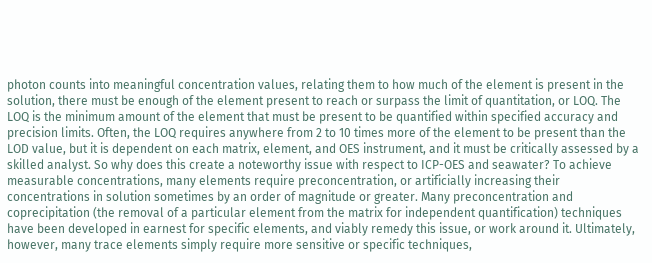photon counts into meaningful concentration values, relating them to how much of the element is present in the solution, there must be enough of the element present to reach or surpass the limit of quantitation, or LOQ. The LOQ is the minimum amount of the element that must be present to be quantified within specified accuracy and precision limits. Often, the LOQ requires anywhere from 2 to 10 times more of the element to be present than the LOD value, but it is dependent on each matrix, element, and OES instrument, and it must be critically assessed by a skilled analyst. So why does this create a noteworthy issue with respect to ICP-OES and seawater? To achieve measurable concentrations, many elements require preconcentration, or artificially increasing their concentrations in solution sometimes by an order of magnitude or greater. Many preconcentration and coprecipitation (the removal of a particular element from the matrix for independent quantification) techniques have been developed in earnest for specific elements, and viably remedy this issue, or work around it. Ultimately, however, many trace elements simply require more sensitive or specific techniques,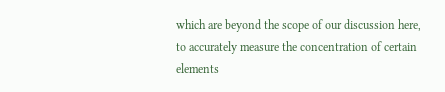which are beyond the scope of our discussion here, to accurately measure the concentration of certain elements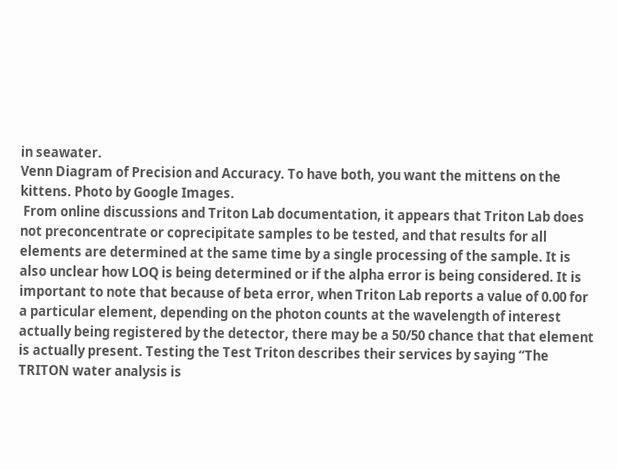in seawater.
Venn Diagram of Precision and Accuracy. To have both, you want the mittens on the kittens. Photo by Google Images.
 From online discussions and Triton Lab documentation, it appears that Triton Lab does not preconcentrate or coprecipitate samples to be tested, and that results for all elements are determined at the same time by a single processing of the sample. It is also unclear how LOQ is being determined or if the alpha error is being considered. It is important to note that because of beta error, when Triton Lab reports a value of 0.00 for a particular element, depending on the photon counts at the wavelength of interest actually being registered by the detector, there may be a 50/50 chance that that element is actually present. Testing the Test Triton describes their services by saying “The TRITON water analysis is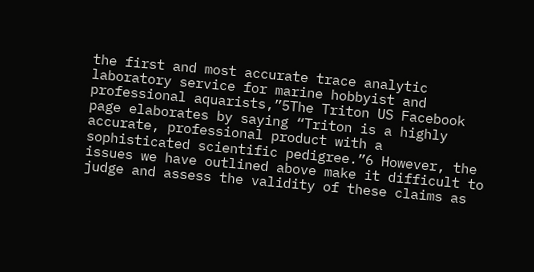the first and most accurate trace analytic laboratory service for marine hobbyist and professional aquarists,”5The Triton US Facebook page elaborates by saying “Triton is a highly accurate, professional product with a sophisticated scientific pedigree.”6 However, the issues we have outlined above make it difficult to judge and assess the validity of these claims as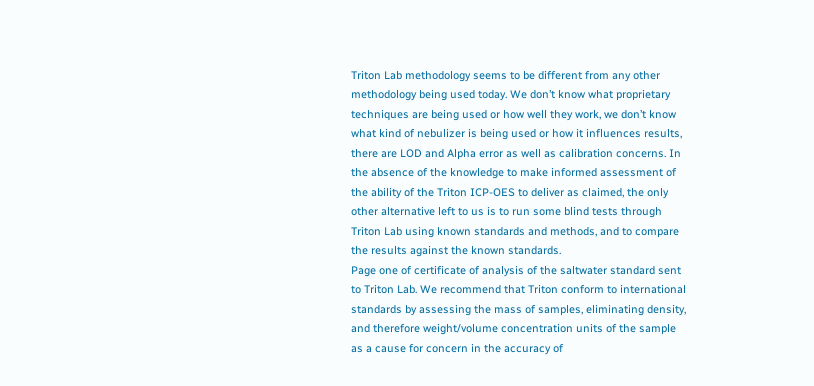Triton Lab methodology seems to be different from any other methodology being used today. We don’t know what proprietary techniques are being used or how well they work, we don’t know what kind of nebulizer is being used or how it influences results, there are LOD and Alpha error as well as calibration concerns. In the absence of the knowledge to make informed assessment of the ability of the Triton ICP-OES to deliver as claimed, the only other alternative left to us is to run some blind tests through Triton Lab using known standards and methods, and to compare the results against the known standards.
Page one of certificate of analysis of the saltwater standard sent to Triton Lab. We recommend that Triton conform to international standards by assessing the mass of samples, eliminating density, and therefore weight/volume concentration units of the sample as a cause for concern in the accuracy of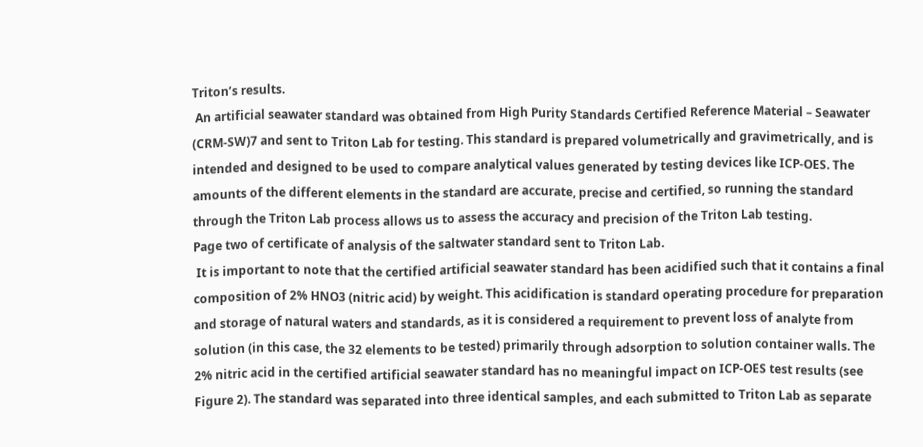Triton’s results.
 An artificial seawater standard was obtained from High Purity Standards Certified Reference Material – Seawater (CRM-SW)7 and sent to Triton Lab for testing. This standard is prepared volumetrically and gravimetrically, and is intended and designed to be used to compare analytical values generated by testing devices like ICP-OES. The amounts of the different elements in the standard are accurate, precise and certified, so running the standard through the Triton Lab process allows us to assess the accuracy and precision of the Triton Lab testing.
Page two of certificate of analysis of the saltwater standard sent to Triton Lab.
 It is important to note that the certified artificial seawater standard has been acidified such that it contains a final composition of 2% HNO3 (nitric acid) by weight. This acidification is standard operating procedure for preparation and storage of natural waters and standards, as it is considered a requirement to prevent loss of analyte from solution (in this case, the 32 elements to be tested) primarily through adsorption to solution container walls. The 2% nitric acid in the certified artificial seawater standard has no meaningful impact on ICP-OES test results (see Figure 2). The standard was separated into three identical samples, and each submitted to Triton Lab as separate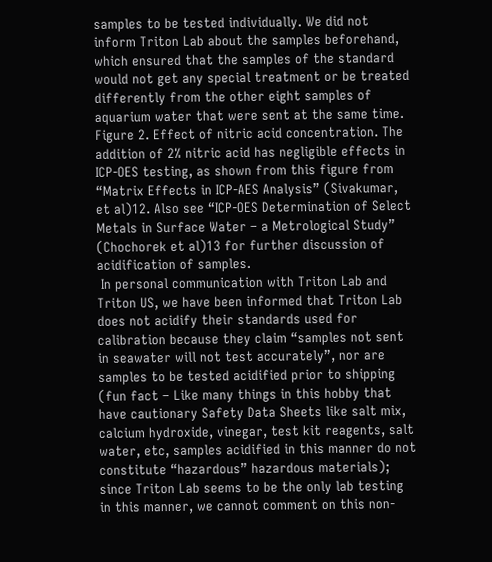samples to be tested individually. We did not inform Triton Lab about the samples beforehand, which ensured that the samples of the standard would not get any special treatment or be treated differently from the other eight samples of aquarium water that were sent at the same time.
Figure 2. Effect of nitric acid concentration. The addition of 2% nitric acid has negligible effects in ICP-OES testing, as shown from this figure from “Matrix Effects in ICP-AES Analysis” (Sivakumar, et al)12. Also see “ICP-OES Determination of Select Metals in Surface Water – a Metrological Study” (Chochorek et al)13 for further discussion of acidification of samples.
 In personal communication with Triton Lab and Triton US, we have been informed that Triton Lab does not acidify their standards used for calibration because they claim “samples not sent in seawater will not test accurately”, nor are samples to be tested acidified prior to shipping (fun fact – Like many things in this hobby that have cautionary Safety Data Sheets like salt mix, calcium hydroxide, vinegar, test kit reagents, salt water, etc, samples acidified in this manner do not constitute “hazardous” hazardous materials); since Triton Lab seems to be the only lab testing in this manner, we cannot comment on this non-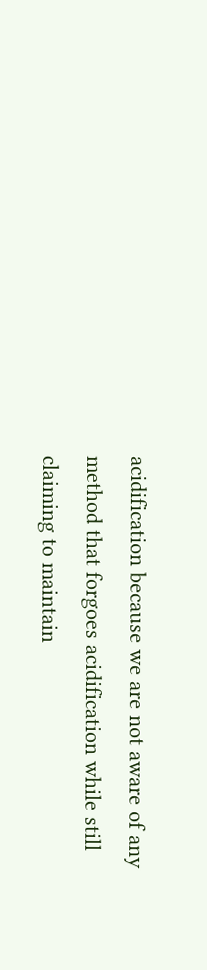acidification because we are not aware of any method that forgoes acidification while still claiming to maintain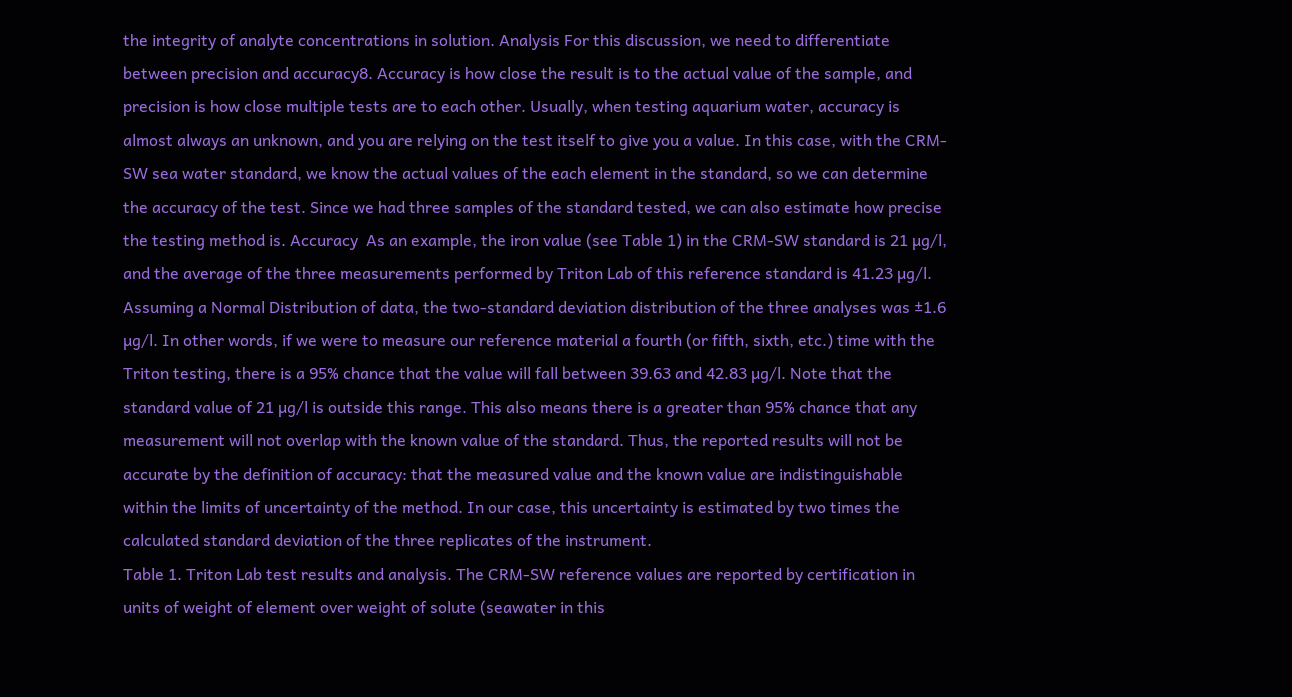the integrity of analyte concentrations in solution. Analysis For this discussion, we need to differentiate between precision and accuracy8. Accuracy is how close the result is to the actual value of the sample, and precision is how close multiple tests are to each other. Usually, when testing aquarium water, accuracy is almost always an unknown, and you are relying on the test itself to give you a value. In this case, with the CRM-SW sea water standard, we know the actual values of the each element in the standard, so we can determine the accuracy of the test. Since we had three samples of the standard tested, we can also estimate how precise the testing method is. Accuracy  As an example, the iron value (see Table 1) in the CRM-SW standard is 21 µg/l, and the average of the three measurements performed by Triton Lab of this reference standard is 41.23 µg/l. Assuming a Normal Distribution of data, the two-standard deviation distribution of the three analyses was ±1.6 µg/l. In other words, if we were to measure our reference material a fourth (or fifth, sixth, etc.) time with the Triton testing, there is a 95% chance that the value will fall between 39.63 and 42.83 µg/l. Note that the standard value of 21 µg/l is outside this range. This also means there is a greater than 95% chance that any measurement will not overlap with the known value of the standard. Thus, the reported results will not be accurate by the definition of accuracy: that the measured value and the known value are indistinguishable within the limits of uncertainty of the method. In our case, this uncertainty is estimated by two times the calculated standard deviation of the three replicates of the instrument.
Table 1. Triton Lab test results and analysis. The CRM-SW reference values are reported by certification in units of weight of element over weight of solute (seawater in this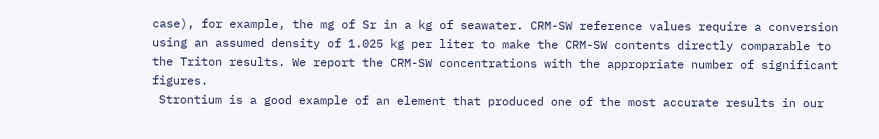case), for example, the mg of Sr in a kg of seawater. CRM-SW reference values require a conversion using an assumed density of 1.025 kg per liter to make the CRM-SW contents directly comparable to the Triton results. We report the CRM-SW concentrations with the appropriate number of significant figures.
 Strontium is a good example of an element that produced one of the most accurate results in our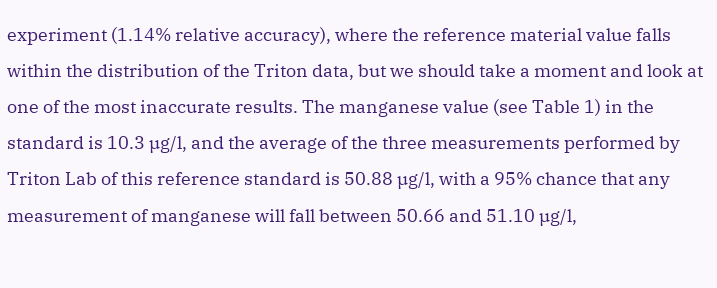experiment (1.14% relative accuracy), where the reference material value falls within the distribution of the Triton data, but we should take a moment and look at one of the most inaccurate results. The manganese value (see Table 1) in the standard is 10.3 µg/l, and the average of the three measurements performed by Triton Lab of this reference standard is 50.88 µg/l, with a 95% chance that any measurement of manganese will fall between 50.66 and 51.10 µg/l,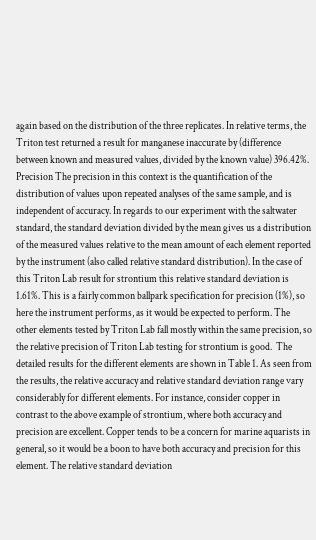again based on the distribution of the three replicates. In relative terms, the Triton test returned a result for manganese inaccurate by (difference between known and measured values, divided by the known value) 396.42%.  Precision The precision in this context is the quantification of the distribution of values upon repeated analyses of the same sample, and is independent of accuracy. In regards to our experiment with the saltwater standard, the standard deviation divided by the mean gives us a distribution of the measured values relative to the mean amount of each element reported by the instrument (also called relative standard distribution). In the case of this Triton Lab result for strontium this relative standard deviation is 1.61%. This is a fairly common ballpark specification for precision (1%), so here the instrument performs, as it would be expected to perform. The other elements tested by Triton Lab fall mostly within the same precision, so the relative precision of Triton Lab testing for strontium is good.  The detailed results for the different elements are shown in Table 1. As seen from the results, the relative accuracy and relative standard deviation range vary considerably for different elements. For instance, consider copper in contrast to the above example of strontium, where both accuracy and precision are excellent. Copper tends to be a concern for marine aquarists in general, so it would be a boon to have both accuracy and precision for this element. The relative standard deviation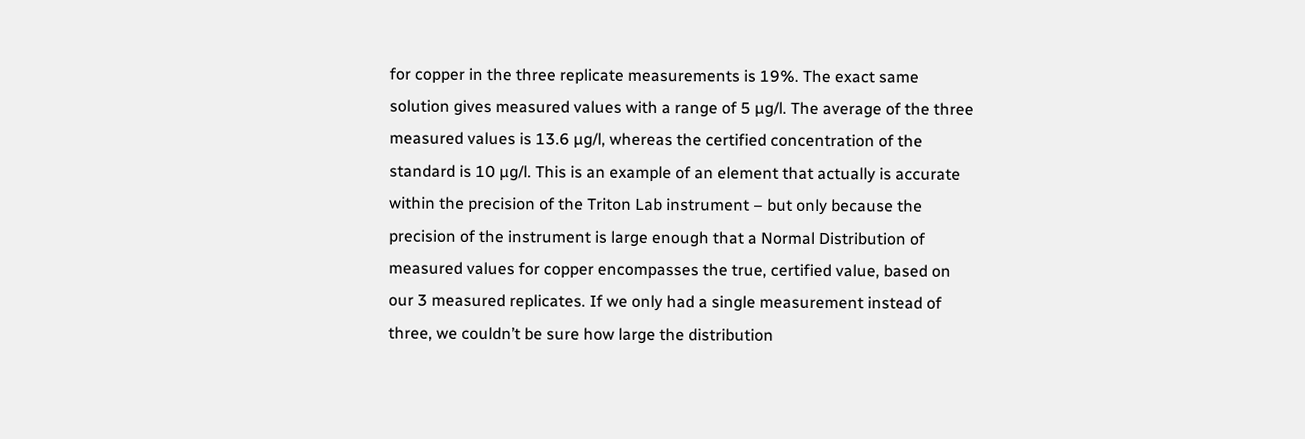for copper in the three replicate measurements is 19%. The exact same solution gives measured values with a range of 5 µg/l. The average of the three measured values is 13.6 µg/l, whereas the certified concentration of the standard is 10 µg/l. This is an example of an element that actually is accurate within the precision of the Triton Lab instrument – but only because the precision of the instrument is large enough that a Normal Distribution of measured values for copper encompasses the true, certified value, based on our 3 measured replicates. If we only had a single measurement instead of three, we couldn’t be sure how large the distribution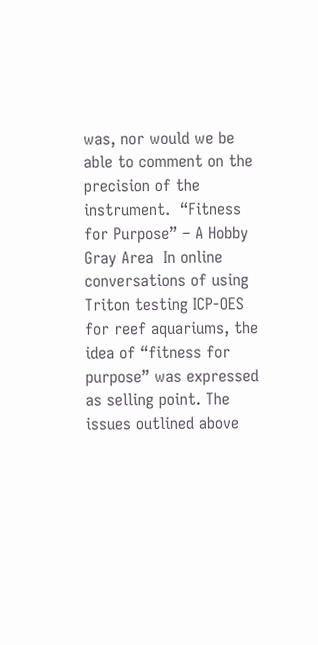was, nor would we be able to comment on the precision of the instrument.  “Fitness for Purpose” – A Hobby Gray Area  In online conversations of using Triton testing ICP-OES for reef aquariums, the idea of “fitness for purpose” was expressed as selling point. The issues outlined above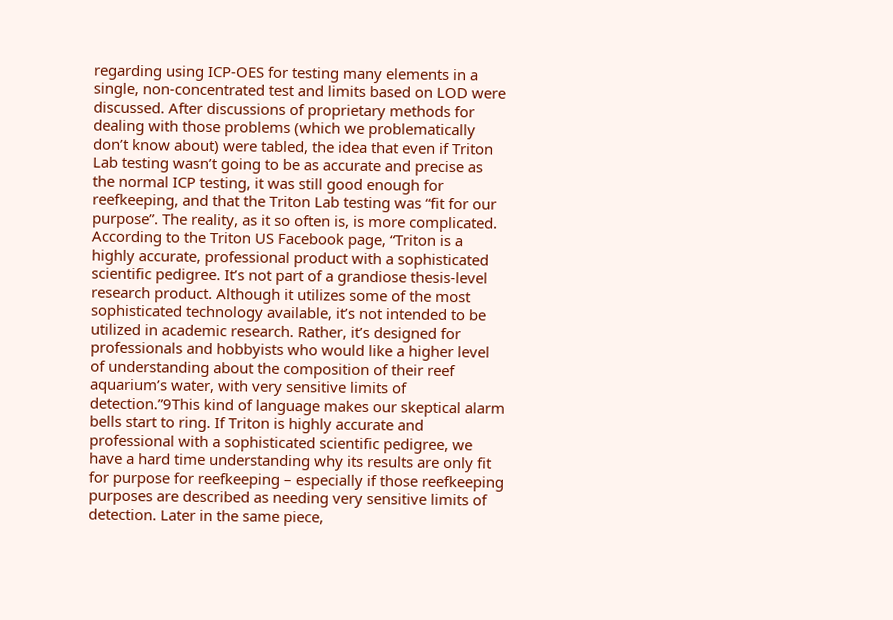regarding using ICP-OES for testing many elements in a single, non-concentrated test and limits based on LOD were discussed. After discussions of proprietary methods for dealing with those problems (which we problematically don’t know about) were tabled, the idea that even if Triton Lab testing wasn’t going to be as accurate and precise as the normal ICP testing, it was still good enough for reefkeeping, and that the Triton Lab testing was “fit for our purpose”. The reality, as it so often is, is more complicated.  According to the Triton US Facebook page, “Triton is a highly accurate, professional product with a sophisticated scientific pedigree. It’s not part of a grandiose thesis-level research product. Although it utilizes some of the most sophisticated technology available, it’s not intended to be utilized in academic research. Rather, it’s designed for professionals and hobbyists who would like a higher level of understanding about the composition of their reef aquarium’s water, with very sensitive limits of detection.”9This kind of language makes our skeptical alarm bells start to ring. If Triton is highly accurate and professional with a sophisticated scientific pedigree, we have a hard time understanding why its results are only fit for purpose for reefkeeping – especially if those reefkeeping purposes are described as needing very sensitive limits of detection. Later in the same piece,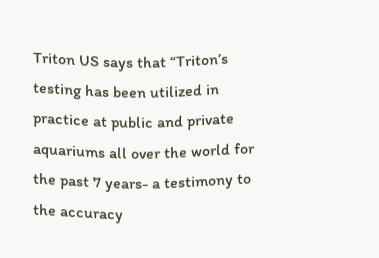Triton US says that “Triton’s testing has been utilized in practice at public and private aquariums all over the world for the past 7 years- a testimony to the accuracy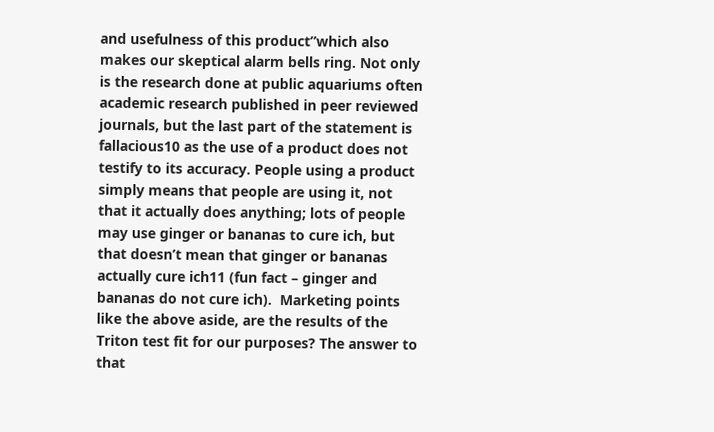and usefulness of this product”which also makes our skeptical alarm bells ring. Not only is the research done at public aquariums often academic research published in peer reviewed journals, but the last part of the statement is fallacious10 as the use of a product does not testify to its accuracy. People using a product simply means that people are using it, not that it actually does anything; lots of people may use ginger or bananas to cure ich, but that doesn’t mean that ginger or bananas actually cure ich11 (fun fact – ginger and bananas do not cure ich).  Marketing points like the above aside, are the results of the Triton test fit for our purposes? The answer to that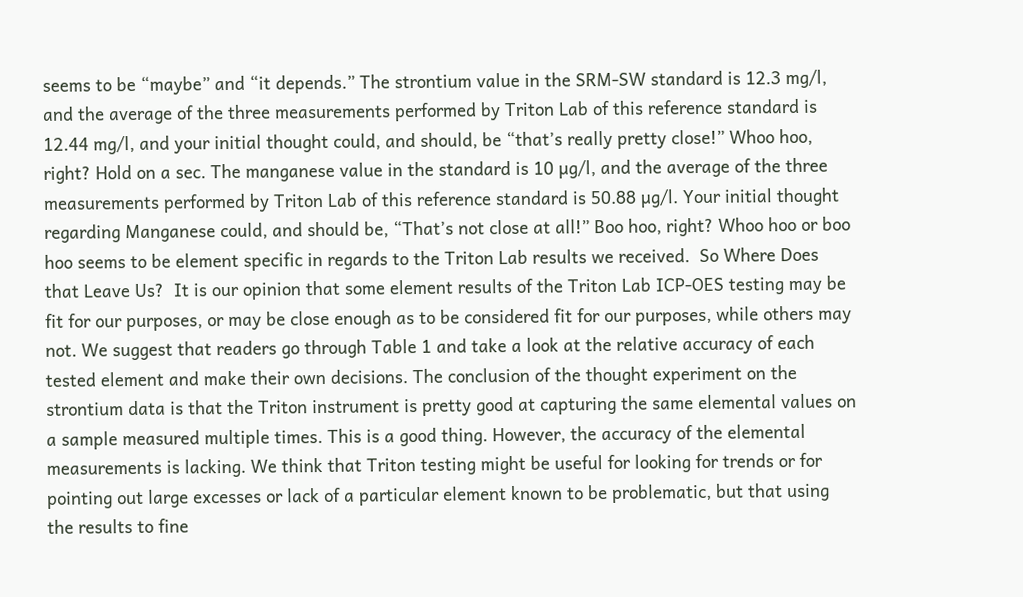seems to be “maybe” and “it depends.” The strontium value in the SRM-SW standard is 12.3 mg/l, and the average of the three measurements performed by Triton Lab of this reference standard is 12.44 mg/l, and your initial thought could, and should, be “that’s really pretty close!” Whoo hoo, right? Hold on a sec. The manganese value in the standard is 10 µg/l, and the average of the three measurements performed by Triton Lab of this reference standard is 50.88 µg/l. Your initial thought regarding Manganese could, and should be, “That’s not close at all!” Boo hoo, right? Whoo hoo or boo hoo seems to be element specific in regards to the Triton Lab results we received.  So Where Does that Leave Us?  It is our opinion that some element results of the Triton Lab ICP-OES testing may be fit for our purposes, or may be close enough as to be considered fit for our purposes, while others may not. We suggest that readers go through Table 1 and take a look at the relative accuracy of each tested element and make their own decisions. The conclusion of the thought experiment on the strontium data is that the Triton instrument is pretty good at capturing the same elemental values on a sample measured multiple times. This is a good thing. However, the accuracy of the elemental measurements is lacking. We think that Triton testing might be useful for looking for trends or for pointing out large excesses or lack of a particular element known to be problematic, but that using the results to fine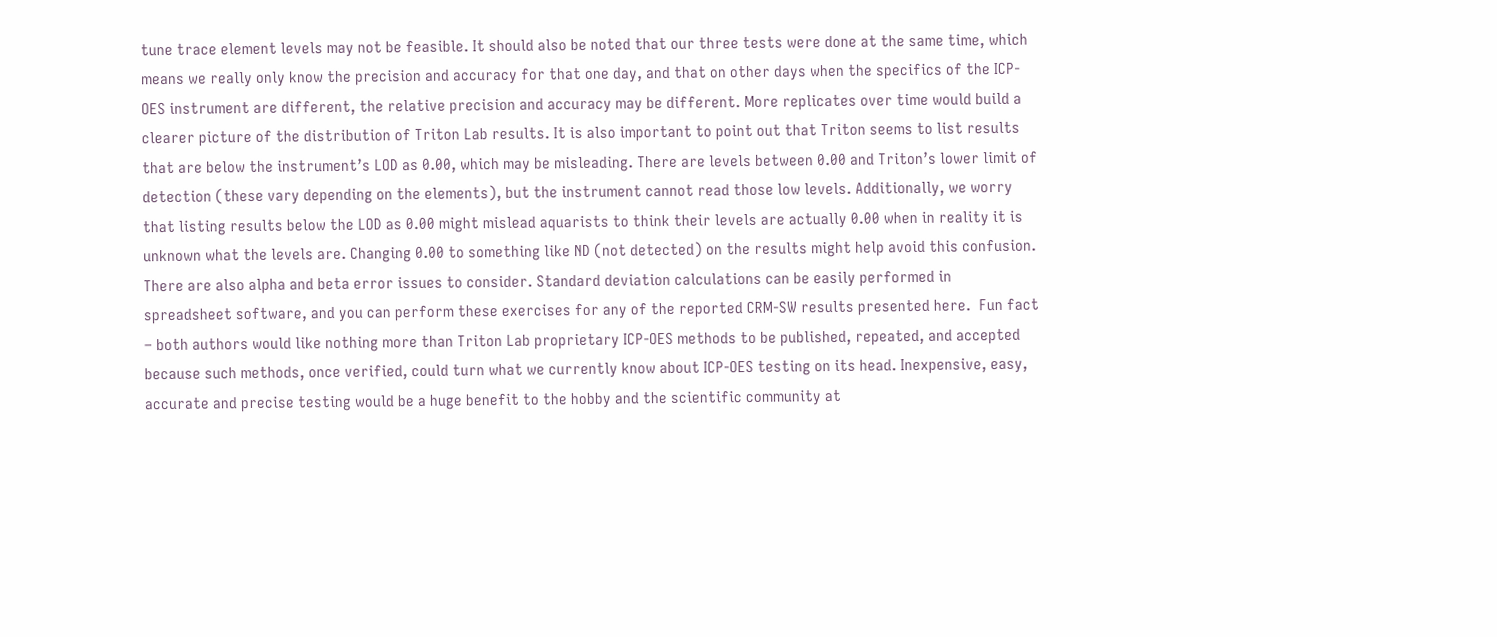tune trace element levels may not be feasible. It should also be noted that our three tests were done at the same time, which means we really only know the precision and accuracy for that one day, and that on other days when the specifics of the ICP-OES instrument are different, the relative precision and accuracy may be different. More replicates over time would build a clearer picture of the distribution of Triton Lab results. It is also important to point out that Triton seems to list results that are below the instrument’s LOD as 0.00, which may be misleading. There are levels between 0.00 and Triton’s lower limit of detection (these vary depending on the elements), but the instrument cannot read those low levels. Additionally, we worry that listing results below the LOD as 0.00 might mislead aquarists to think their levels are actually 0.00 when in reality it is unknown what the levels are. Changing 0.00 to something like ND (not detected) on the results might help avoid this confusion. There are also alpha and beta error issues to consider. Standard deviation calculations can be easily performed in spreadsheet software, and you can perform these exercises for any of the reported CRM-SW results presented here.  Fun fact – both authors would like nothing more than Triton Lab proprietary ICP-OES methods to be published, repeated, and accepted because such methods, once verified, could turn what we currently know about ICP-OES testing on its head. Inexpensive, easy, accurate and precise testing would be a huge benefit to the hobby and the scientific community at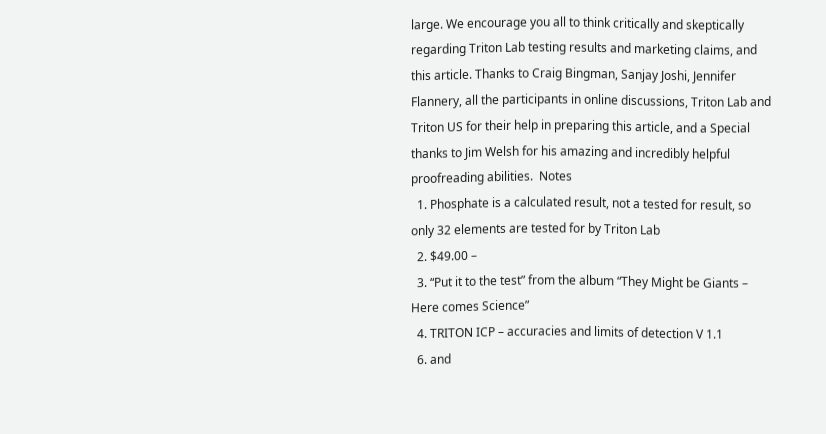large. We encourage you all to think critically and skeptically regarding Triton Lab testing results and marketing claims, and this article. Thanks to Craig Bingman, Sanjay Joshi, Jennifer Flannery, all the participants in online discussions, Triton Lab and Triton US for their help in preparing this article, and a Special thanks to Jim Welsh for his amazing and incredibly helpful proofreading abilities.  Notes
  1. Phosphate is a calculated result, not a tested for result, so only 32 elements are tested for by Triton Lab
  2. $49.00 –
  3. “Put it to the test” from the album “They Might be Giants – Here comes Science”
  4. TRITON ICP – accuracies and limits of detection V 1.1
  6. and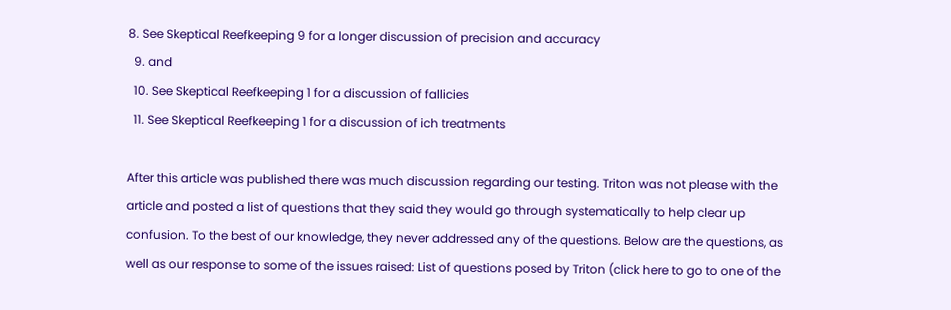8. See Skeptical Reefkeeping 9 for a longer discussion of precision and accuracy
  9. and
  10. See Skeptical Reefkeeping 1 for a discussion of fallicies
  11. See Skeptical Reefkeeping 1 for a discussion of ich treatments

After this article was published there was much discussion regarding our testing. Triton was not please with the article and posted a list of questions that they said they would go through systematically to help clear up confusion. To the best of our knowledge, they never addressed any of the questions. Below are the questions, as well as our response to some of the issues raised: List of questions posed by Triton (click here to go to one of the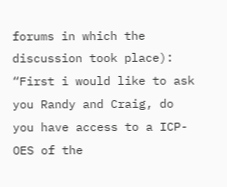forums in which the discussion took place): “First i would like to ask you Randy and Craig, do you have access to a ICP-OES of the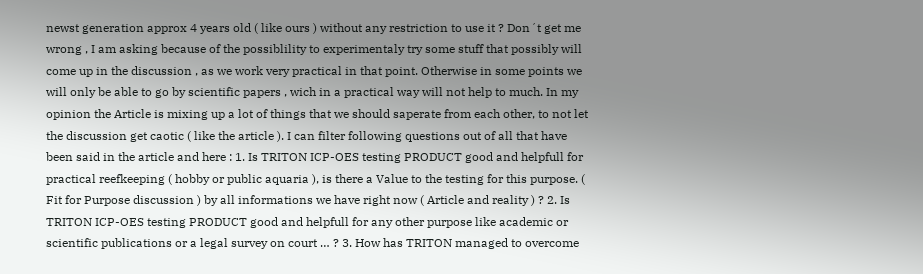newst generation approx 4 years old ( like ours ) without any restriction to use it ? Don´t get me wrong , I am asking because of the possiblility to experimentaly try some stuff that possibly will come up in the discussion , as we work very practical in that point. Otherwise in some points we will only be able to go by scientific papers , wich in a practical way will not help to much. In my opinion the Article is mixing up a lot of things that we should saperate from each other, to not let the discussion get caotic ( like the article ). I can filter following questions out of all that have been said in the article and here : 1. Is TRITON ICP-OES testing PRODUCT good and helpfull for practical reefkeeping ( hobby or public aquaria ), is there a Value to the testing for this purpose. ( Fit for Purpose discussion ) by all informations we have right now ( Article and reality ) ? 2. Is TRITON ICP-OES testing PRODUCT good and helpfull for any other purpose like academic or scientific publications or a legal survey on court … ? 3. How has TRITON managed to overcome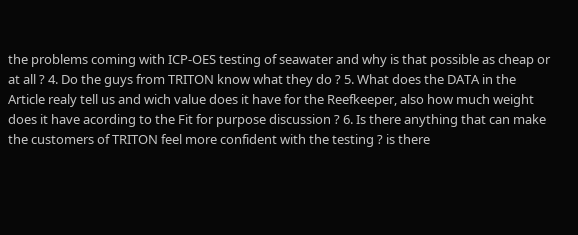the problems coming with ICP-OES testing of seawater and why is that possible as cheap or at all ? 4. Do the guys from TRITON know what they do ? 5. What does the DATA in the Article realy tell us and wich value does it have for the Reefkeeper, also how much weight does it have acording to the Fit for purpose discussion ? 6. Is there anything that can make the customers of TRITON feel more confident with the testing ? is there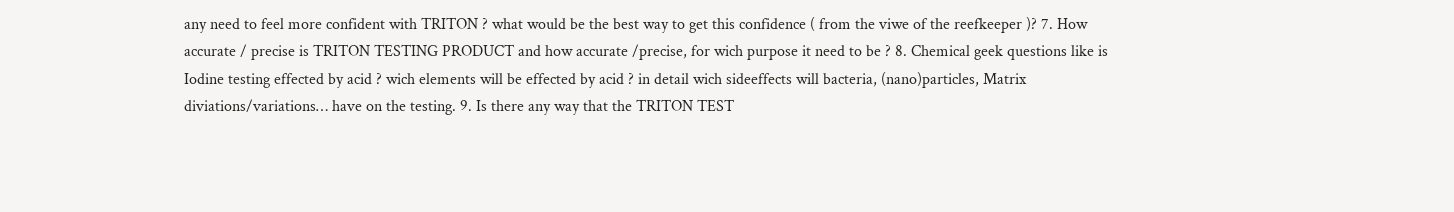any need to feel more confident with TRITON ? what would be the best way to get this confidence ( from the viwe of the reefkeeper )? 7. How accurate / precise is TRITON TESTING PRODUCT and how accurate /precise, for wich purpose it need to be ? 8. Chemical geek questions like is Iodine testing effected by acid ? wich elements will be effected by acid ? in detail wich sideeffects will bacteria, (nano)particles, Matrix diviations/variations… have on the testing. 9. Is there any way that the TRITON TEST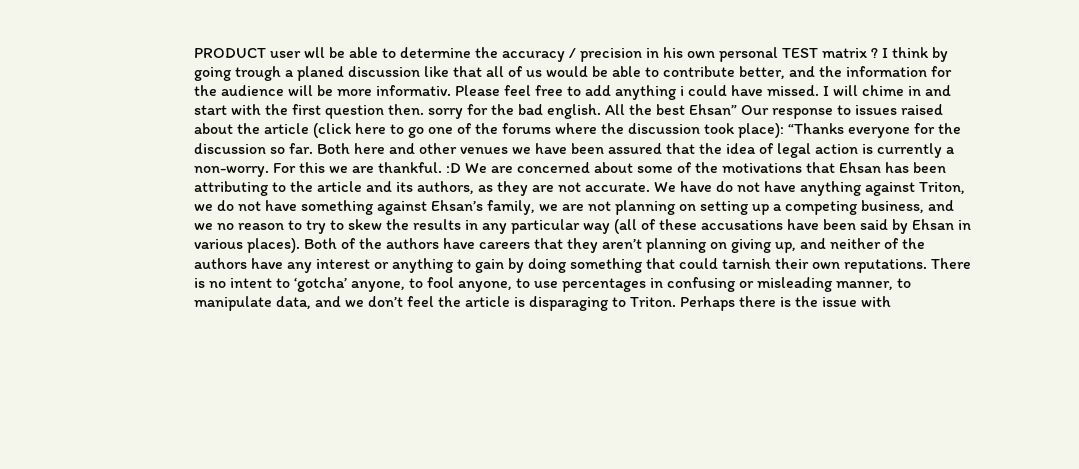PRODUCT user wll be able to determine the accuracy / precision in his own personal TEST matrix ? I think by going trough a planed discussion like that all of us would be able to contribute better, and the information for the audience will be more informativ. Please feel free to add anything i could have missed. I will chime in and start with the first question then. sorry for the bad english. All the best Ehsan” Our response to issues raised about the article (click here to go one of the forums where the discussion took place): “Thanks everyone for the discussion so far. Both here and other venues we have been assured that the idea of legal action is currently a non-worry. For this we are thankful. :D We are concerned about some of the motivations that Ehsan has been attributing to the article and its authors, as they are not accurate. We have do not have anything against Triton, we do not have something against Ehsan’s family, we are not planning on setting up a competing business, and we no reason to try to skew the results in any particular way (all of these accusations have been said by Ehsan in various places). Both of the authors have careers that they aren’t planning on giving up, and neither of the authors have any interest or anything to gain by doing something that could tarnish their own reputations. There is no intent to ‘gotcha’ anyone, to fool anyone, to use percentages in confusing or misleading manner, to manipulate data, and we don’t feel the article is disparaging to Triton. Perhaps there is the issue with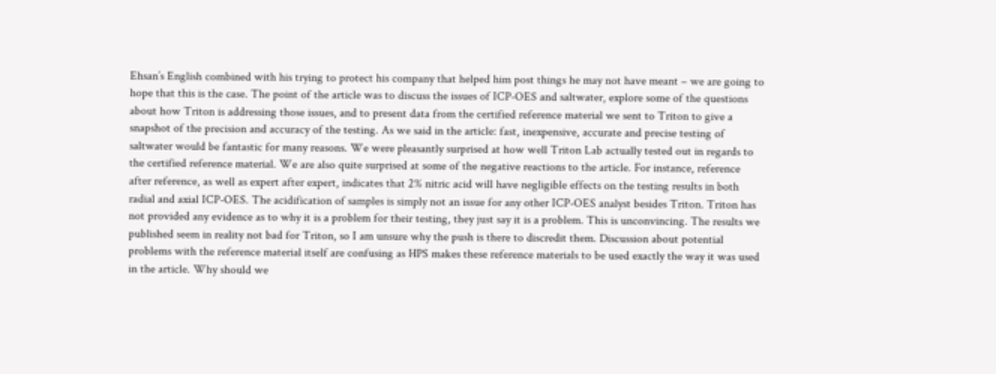Ehsan’s English combined with his trying to protect his company that helped him post things he may not have meant – we are going to hope that this is the case. The point of the article was to discuss the issues of ICP-OES and saltwater, explore some of the questions about how Triton is addressing those issues, and to present data from the certified reference material we sent to Triton to give a snapshot of the precision and accuracy of the testing. As we said in the article: fast, inexpensive, accurate and precise testing of saltwater would be fantastic for many reasons. We were pleasantly surprised at how well Triton Lab actually tested out in regards to the certified reference material. We are also quite surprised at some of the negative reactions to the article. For instance, reference after reference, as well as expert after expert, indicates that 2% nitric acid will have negligible effects on the testing results in both radial and axial ICP-OES. The acidification of samples is simply not an issue for any other ICP-OES analyst besides Triton. Triton has not provided any evidence as to why it is a problem for their testing, they just say it is a problem. This is unconvincing. The results we published seem in reality not bad for Triton, so I am unsure why the push is there to discredit them. Discussion about potential problems with the reference material itself are confusing as HPS makes these reference materials to be used exactly the way it was used in the article. Why should we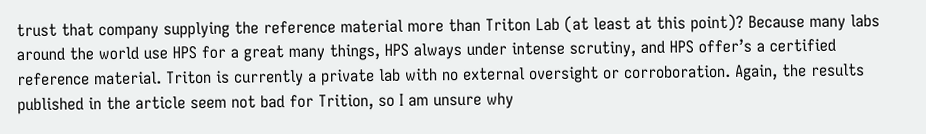trust that company supplying the reference material more than Triton Lab (at least at this point)? Because many labs around the world use HPS for a great many things, HPS always under intense scrutiny, and HPS offer’s a certified reference material. Triton is currently a private lab with no external oversight or corroboration. Again, the results published in the article seem not bad for Trition, so I am unsure why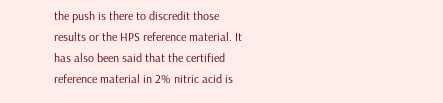the push is there to discredit those results or the HPS reference material. It has also been said that the certified reference material in 2% nitric acid is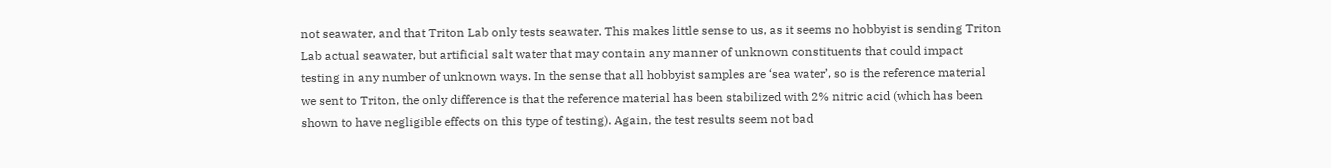not seawater, and that Triton Lab only tests seawater. This makes little sense to us, as it seems no hobbyist is sending Triton Lab actual seawater, but artificial salt water that may contain any manner of unknown constituents that could impact testing in any number of unknown ways. In the sense that all hobbyist samples are ‘sea water’, so is the reference material we sent to Triton, the only difference is that the reference material has been stabilized with 2% nitric acid (which has been shown to have negligible effects on this type of testing). Again, the test results seem not bad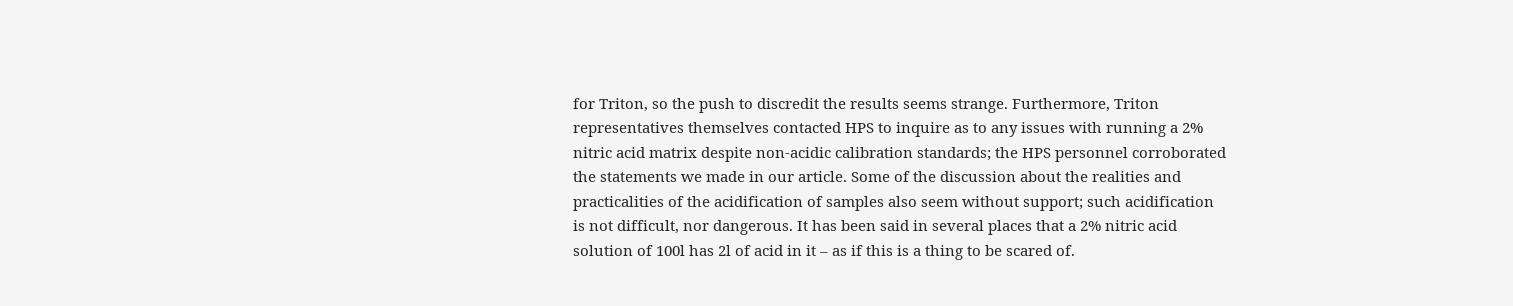for Triton, so the push to discredit the results seems strange. Furthermore, Triton representatives themselves contacted HPS to inquire as to any issues with running a 2% nitric acid matrix despite non-acidic calibration standards; the HPS personnel corroborated the statements we made in our article. Some of the discussion about the realities and practicalities of the acidification of samples also seem without support; such acidification is not difficult, nor dangerous. It has been said in several places that a 2% nitric acid solution of 100l has 2l of acid in it – as if this is a thing to be scared of.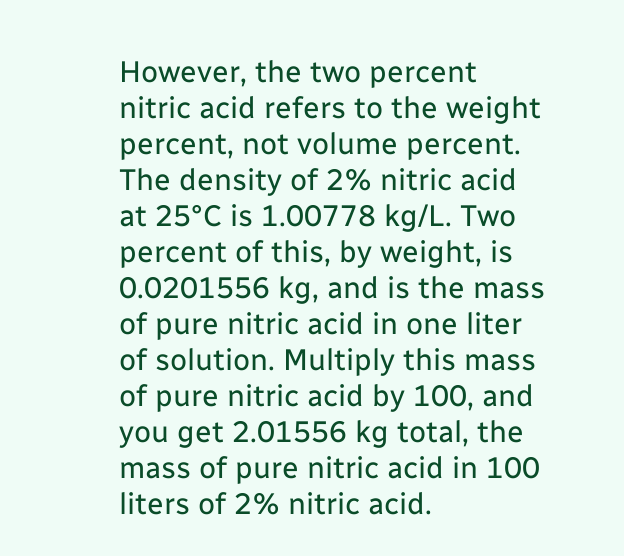However, the two percent nitric acid refers to the weight percent, not volume percent. The density of 2% nitric acid at 25°C is 1.00778 kg/L. Two percent of this, by weight, is 0.0201556 kg, and is the mass of pure nitric acid in one liter of solution. Multiply this mass of pure nitric acid by 100, and you get 2.01556 kg total, the mass of pure nitric acid in 100 liters of 2% nitric acid.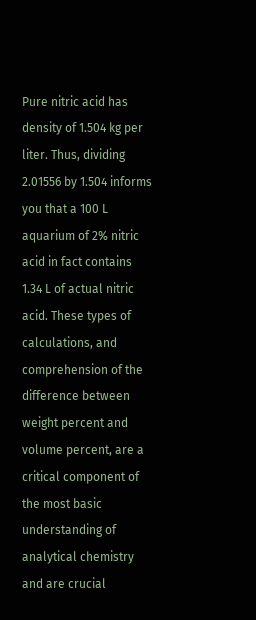Pure nitric acid has density of 1.504 kg per liter. Thus, dividing 2.01556 by 1.504 informs you that a 100 L aquarium of 2% nitric acid in fact contains 1.34 L of actual nitric acid. These types of calculations, and comprehension of the difference between weight percent and volume percent, are a critical component of the most basic understanding of analytical chemistry and are crucial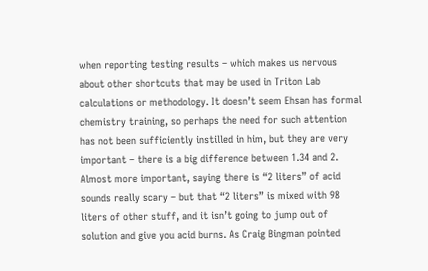when reporting testing results – which makes us nervous about other shortcuts that may be used in Triton Lab calculations or methodology. It doesn’t seem Ehsan has formal chemistry training, so perhaps the need for such attention has not been sufficiently instilled in him, but they are very important – there is a big difference between 1.34 and 2. Almost more important, saying there is “2 liters” of acid sounds really scary – but that “2 liters” is mixed with 98 liters of other stuff, and it isn’t going to jump out of solution and give you acid burns. As Craig Bingman pointed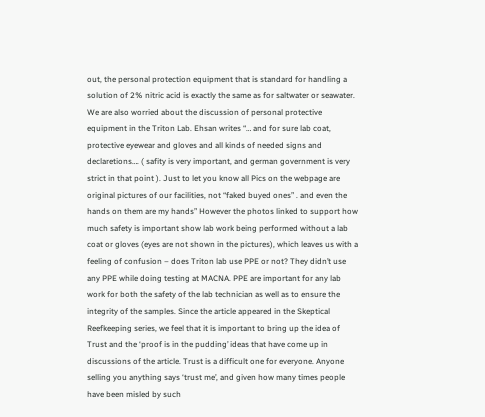out, the personal protection equipment that is standard for handling a solution of 2% nitric acid is exactly the same as for saltwater or seawater. We are also worried about the discussion of personal protective equipment in the Triton Lab. Ehsan writes “… and for sure lab coat, protective eyewear and gloves and all kinds of needed signs and declaretions…. ( safity is very important, and german government is very strict in that point ). Just to let you know all Pics on the webpage are original pictures of our facilities, not “faked buyed ones” . and even the hands on them are my hands” However the photos linked to support how much safety is important show lab work being performed without a lab coat or gloves (eyes are not shown in the pictures), which leaves us with a feeling of confusion – does Triton lab use PPE or not? They didn’t use any PPE while doing testing at MACNA. PPE are important for any lab work for both the safety of the lab technician as well as to ensure the integrity of the samples. Since the article appeared in the Skeptical Reefkeeping series, we feel that it is important to bring up the idea of Trust and the ‘proof is in the pudding’ ideas that have come up in discussions of the article. Trust is a difficult one for everyone. Anyone selling you anything says ‘trust me’, and given how many times people have been misled by such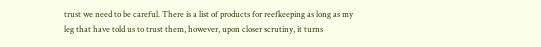trust we need to be careful. There is a list of products for reefkeeping as long as my leg that have told us to trust them, however, upon closer scrutiny, it turns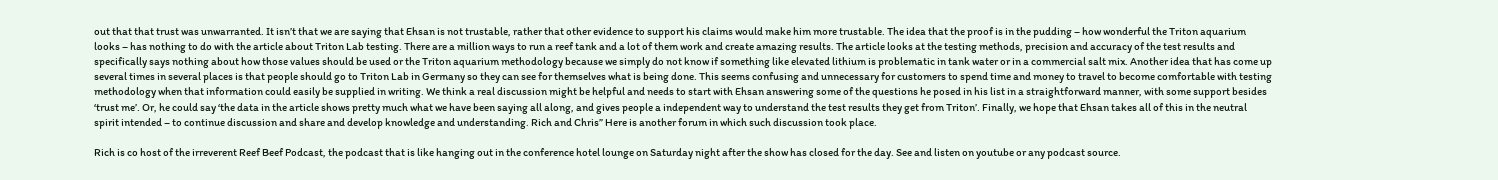out that that trust was unwarranted. It isn’t that we are saying that Ehsan is not trustable, rather that other evidence to support his claims would make him more trustable. The idea that the proof is in the pudding – how wonderful the Triton aquarium looks – has nothing to do with the article about Triton Lab testing. There are a million ways to run a reef tank and a lot of them work and create amazing results. The article looks at the testing methods, precision and accuracy of the test results and specifically says nothing about how those values should be used or the Triton aquarium methodology because we simply do not know if something like elevated lithium is problematic in tank water or in a commercial salt mix. Another idea that has come up several times in several places is that people should go to Triton Lab in Germany so they can see for themselves what is being done. This seems confusing and unnecessary for customers to spend time and money to travel to become comfortable with testing methodology when that information could easily be supplied in writing. We think a real discussion might be helpful and needs to start with Ehsan answering some of the questions he posed in his list in a straightforward manner, with some support besides ‘trust me’. Or, he could say ‘the data in the article shows pretty much what we have been saying all along, and gives people a independent way to understand the test results they get from Triton’. Finally, we hope that Ehsan takes all of this in the neutral spirit intended – to continue discussion and share and develop knowledge and understanding. Rich and Chris” Here is another forum in which such discussion took place.

Rich is co host of the irreverent Reef Beef Podcast, the podcast that is like hanging out in the conference hotel lounge on Saturday night after the show has closed for the day. See and listen on youtube or any podcast source.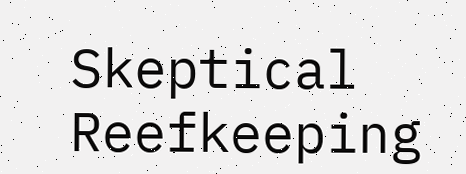Skeptical Reefkeeping